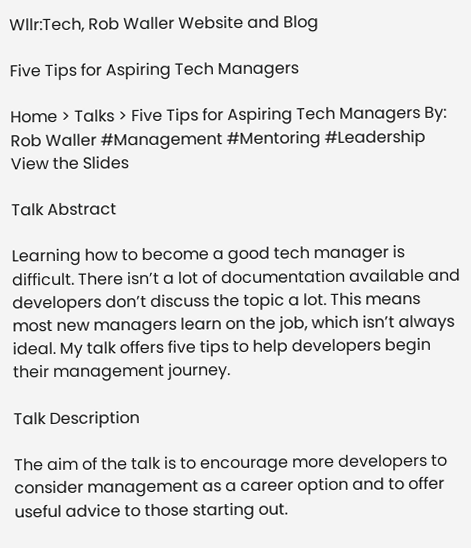Wllr:Tech, Rob Waller Website and Blog

Five Tips for Aspiring Tech Managers

Home > Talks > Five Tips for Aspiring Tech Managers By: Rob Waller #Management #Mentoring #Leadership View the Slides

Talk Abstract

Learning how to become a good tech manager is difficult. There isn’t a lot of documentation available and developers don’t discuss the topic a lot. This means most new managers learn on the job, which isn’t always ideal. My talk offers five tips to help developers begin their management journey.

Talk Description

The aim of the talk is to encourage more developers to consider management as a career option and to offer useful advice to those starting out.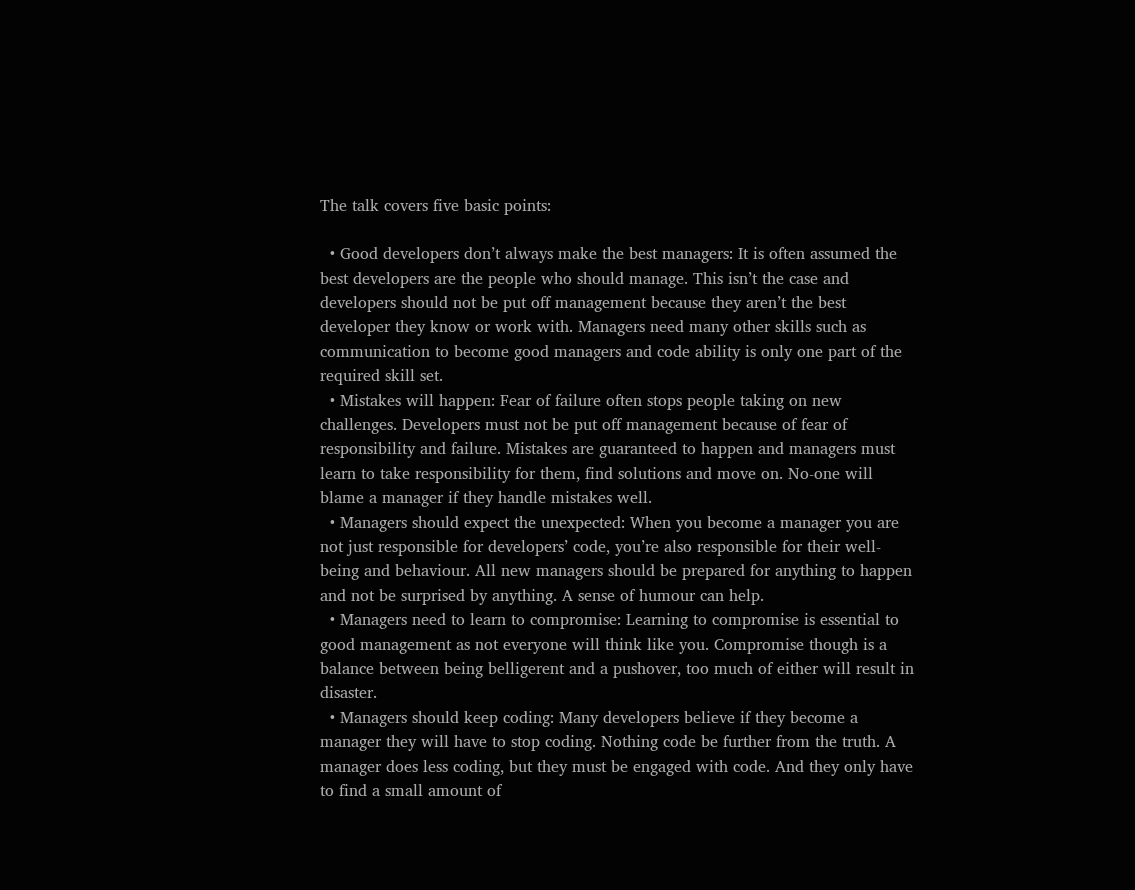The talk covers five basic points:

  • Good developers don’t always make the best managers: It is often assumed the best developers are the people who should manage. This isn’t the case and developers should not be put off management because they aren’t the best developer they know or work with. Managers need many other skills such as communication to become good managers and code ability is only one part of the required skill set.
  • Mistakes will happen: Fear of failure often stops people taking on new challenges. Developers must not be put off management because of fear of responsibility and failure. Mistakes are guaranteed to happen and managers must learn to take responsibility for them, find solutions and move on. No-one will blame a manager if they handle mistakes well.
  • Managers should expect the unexpected: When you become a manager you are not just responsible for developers’ code, you’re also responsible for their well-being and behaviour. All new managers should be prepared for anything to happen and not be surprised by anything. A sense of humour can help.
  • Managers need to learn to compromise: Learning to compromise is essential to good management as not everyone will think like you. Compromise though is a balance between being belligerent and a pushover, too much of either will result in disaster.
  • Managers should keep coding: Many developers believe if they become a manager they will have to stop coding. Nothing code be further from the truth. A manager does less coding, but they must be engaged with code. And they only have to find a small amount of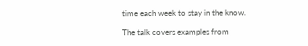time each week to stay in the know.

The talk covers examples from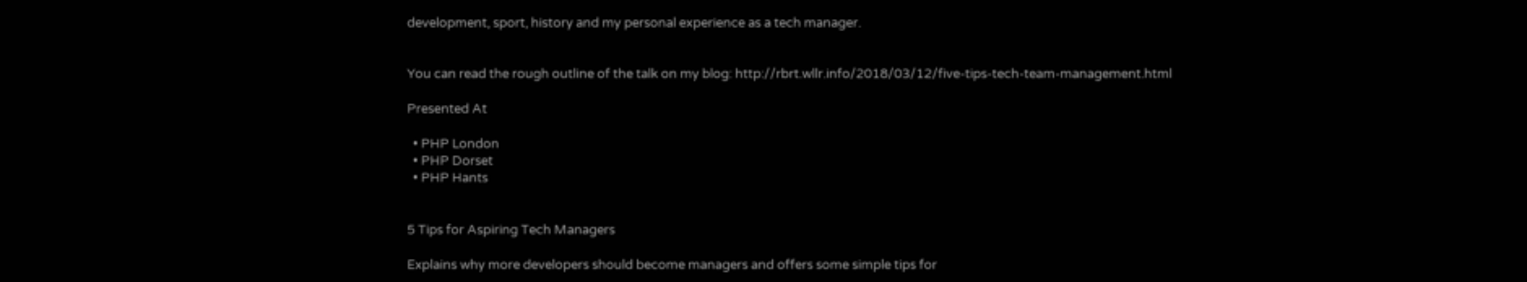development, sport, history and my personal experience as a tech manager.


You can read the rough outline of the talk on my blog: http://rbrt.wllr.info/2018/03/12/five-tips-tech-team-management.html

Presented At

  • PHP London
  • PHP Dorset
  • PHP Hants


5 Tips for Aspiring Tech Managers

Explains why more developers should become managers and offers some simple tips for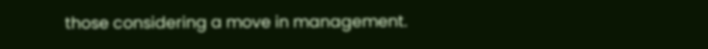those considering a move in management.